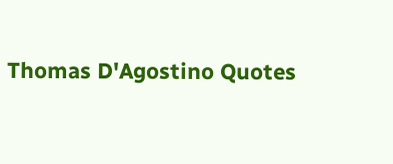Thomas D'Agostino Quotes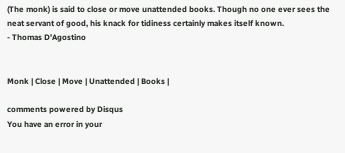(The monk) is said to close or move unattended books. Though no one ever sees the neat servant of good, his knack for tidiness certainly makes itself known.
- Thomas D'Agostino


Monk | Close | Move | Unattended | Books |

comments powered by Disqus
You have an error in your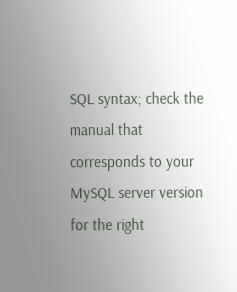SQL syntax; check the manual that corresponds to your MySQL server version for the right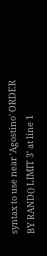syntax to use near 'Agostino' ORDER BY RAND() LIMIT 3' at line 1